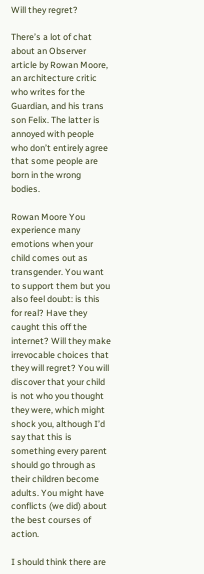Will they regret?

There’s a lot of chat about an Observer article by Rowan Moore, an architecture critic who writes for the Guardian, and his trans son Felix. The latter is annoyed with people who don’t entirely agree that some people are born in the wrong bodies.

Rowan Moore You experience many emotions when your child comes out as transgender. You want to support them but you also feel doubt: is this for real? Have they caught this off the internet? Will they make irrevocable choices that they will regret? You will discover that your child is not who you thought they were, which might shock you, although I’d say that this is something every parent should go through as their children become adults. You might have conflicts (we did) about the best courses of action.

I should think there are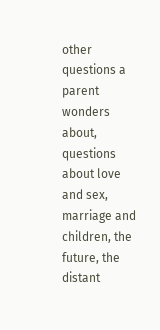other questions a parent wonders about, questions about love and sex, marriage and children, the future, the distant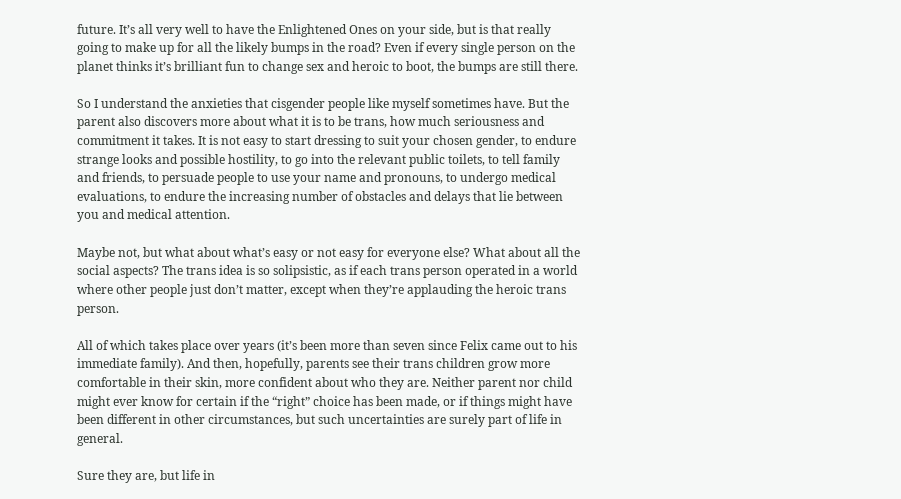future. It’s all very well to have the Enlightened Ones on your side, but is that really going to make up for all the likely bumps in the road? Even if every single person on the planet thinks it’s brilliant fun to change sex and heroic to boot, the bumps are still there.

So I understand the anxieties that cisgender people like myself sometimes have. But the parent also discovers more about what it is to be trans, how much seriousness and commitment it takes. It is not easy to start dressing to suit your chosen gender, to endure strange looks and possible hostility, to go into the relevant public toilets, to tell family and friends, to persuade people to use your name and pronouns, to undergo medical evaluations, to endure the increasing number of obstacles and delays that lie between you and medical attention.

Maybe not, but what about what’s easy or not easy for everyone else? What about all the social aspects? The trans idea is so solipsistic, as if each trans person operated in a world where other people just don’t matter, except when they’re applauding the heroic trans person.

All of which takes place over years (it’s been more than seven since Felix came out to his immediate family). And then, hopefully, parents see their trans children grow more comfortable in their skin, more confident about who they are. Neither parent nor child might ever know for certain if the “right” choice has been made, or if things might have been different in other circumstances, but such uncertainties are surely part of life in general.

Sure they are, but life in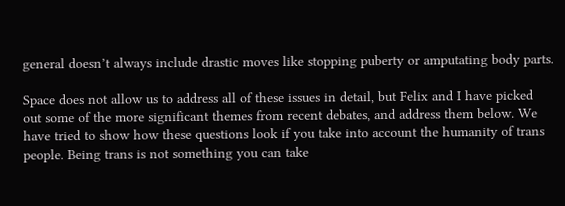general doesn’t always include drastic moves like stopping puberty or amputating body parts.

Space does not allow us to address all of these issues in detail, but Felix and I have picked out some of the more significant themes from recent debates, and address them below. We have tried to show how these questions look if you take into account the humanity of trans people. Being trans is not something you can take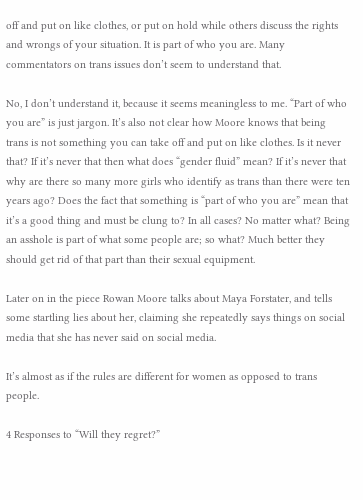off and put on like clothes, or put on hold while others discuss the rights and wrongs of your situation. It is part of who you are. Many commentators on trans issues don’t seem to understand that.

No, I don’t understand it, because it seems meaningless to me. “Part of who you are” is just jargon. It’s also not clear how Moore knows that being trans is not something you can take off and put on like clothes. Is it never that? If it’s never that then what does “gender fluid” mean? If it’s never that why are there so many more girls who identify as trans than there were ten years ago? Does the fact that something is “part of who you are” mean that it’s a good thing and must be clung to? In all cases? No matter what? Being an asshole is part of what some people are; so what? Much better they should get rid of that part than their sexual equipment.

Later on in the piece Rowan Moore talks about Maya Forstater, and tells some startling lies about her, claiming she repeatedly says things on social media that she has never said on social media.

It’s almost as if the rules are different for women as opposed to trans people.

4 Responses to “Will they regret?”